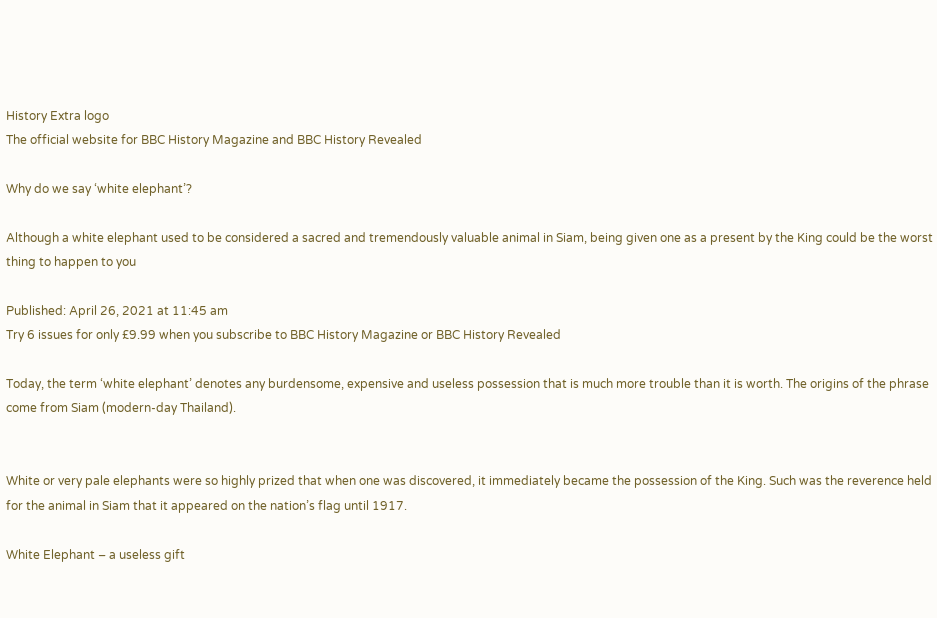History Extra logo
The official website for BBC History Magazine and BBC History Revealed

Why do we say ‘white elephant’?

Although a white elephant used to be considered a sacred and tremendously valuable animal in Siam, being given one as a present by the King could be the worst thing to happen to you

Published: April 26, 2021 at 11:45 am
Try 6 issues for only £9.99 when you subscribe to BBC History Magazine or BBC History Revealed

Today, the term ‘white elephant’ denotes any burdensome, expensive and useless possession that is much more trouble than it is worth. The origins of the phrase come from Siam (modern-day Thailand).


White or very pale elephants were so highly prized that when one was discovered, it immediately became the possession of the King. Such was the reverence held for the animal in Siam that it appeared on the nation’s flag until 1917.

White Elephant – a useless gift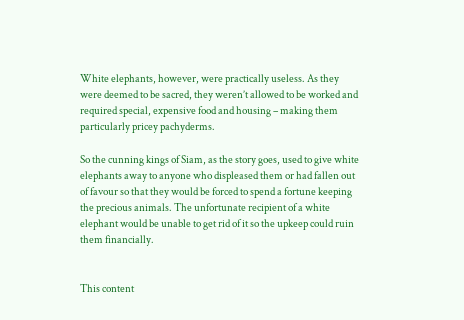White elephants, however, were practically useless. As they were deemed to be sacred, they weren’t allowed to be worked and required special, expensive food and housing – making them particularly pricey pachyderms.

So the cunning kings of Siam, as the story goes, used to give white elephants away to anyone who displeased them or had fallen out of favour so that they would be forced to spend a fortune keeping the precious animals. The unfortunate recipient of a white elephant would be unable to get rid of it so the upkeep could ruin them financially.


This content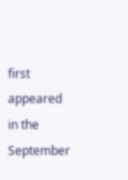first appeared in the September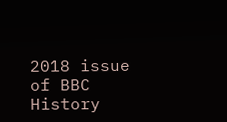2018 issue of BBC History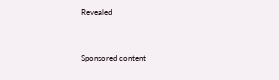Revealed


Sponsored content